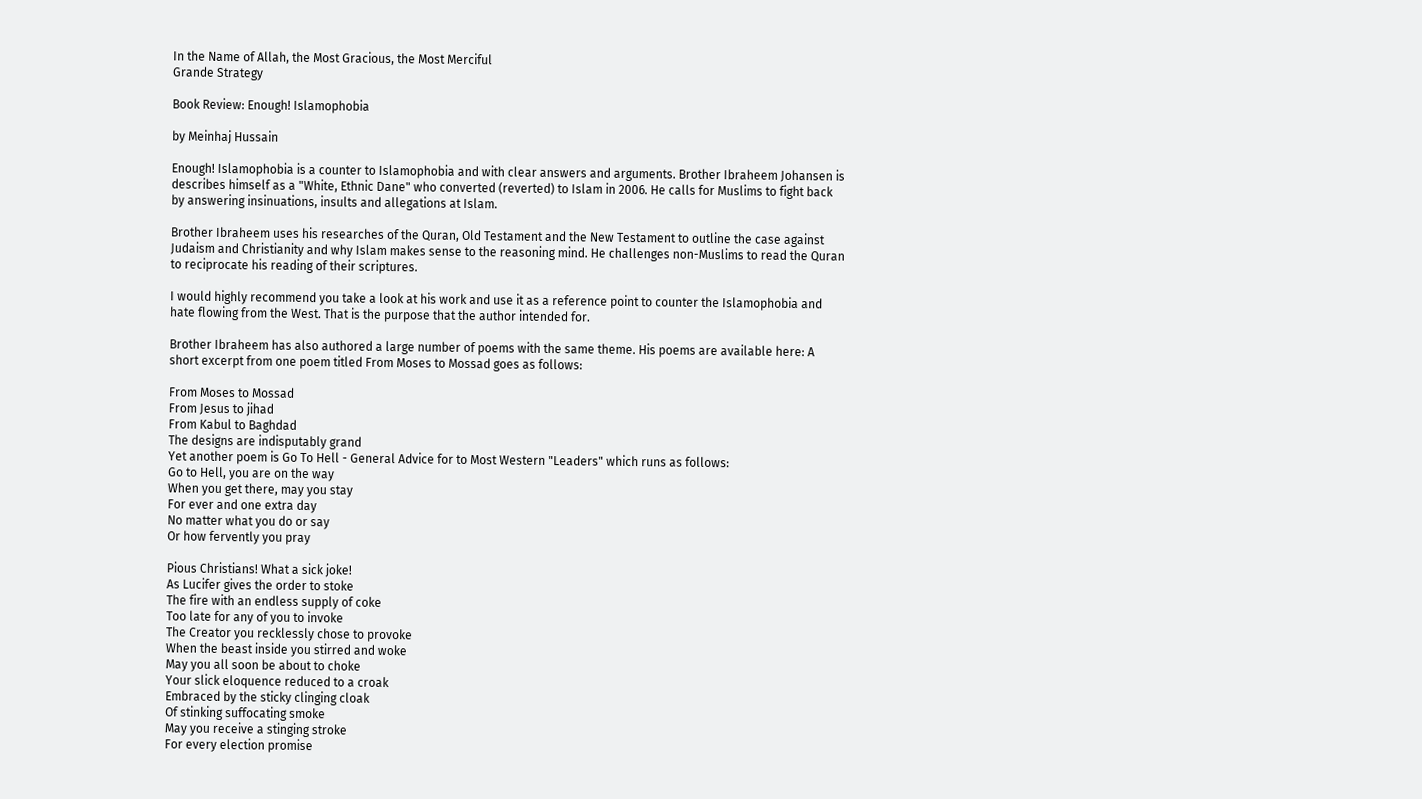In the Name of Allah, the Most Gracious, the Most Merciful
Grande Strategy

Book Review: Enough! Islamophobia

by Meinhaj Hussain

Enough! Islamophobia is a counter to Islamophobia and with clear answers and arguments. Brother Ibraheem Johansen is describes himself as a "White, Ethnic Dane" who converted (reverted) to Islam in 2006. He calls for Muslims to fight back by answering insinuations, insults and allegations at Islam.

Brother Ibraheem uses his researches of the Quran, Old Testament and the New Testament to outline the case against Judaism and Christianity and why Islam makes sense to the reasoning mind. He challenges non-Muslims to read the Quran to reciprocate his reading of their scriptures.

I would highly recommend you take a look at his work and use it as a reference point to counter the Islamophobia and hate flowing from the West. That is the purpose that the author intended for.

Brother Ibraheem has also authored a large number of poems with the same theme. His poems are available here: A short excerpt from one poem titled From Moses to Mossad goes as follows:

From Moses to Mossad
From Jesus to jihad
From Kabul to Baghdad
The designs are indisputably grand
Yet another poem is Go To Hell - General Advice for to Most Western "Leaders" which runs as follows:
Go to Hell, you are on the way
When you get there, may you stay
For ever and one extra day
No matter what you do or say
Or how fervently you pray

Pious Christians! What a sick joke!
As Lucifer gives the order to stoke
The fire with an endless supply of coke
Too late for any of you to invoke
The Creator you recklessly chose to provoke
When the beast inside you stirred and woke
May you all soon be about to choke
Your slick eloquence reduced to a croak
Embraced by the sticky clinging cloak
Of stinking suffocating smoke
May you receive a stinging stroke
For every election promise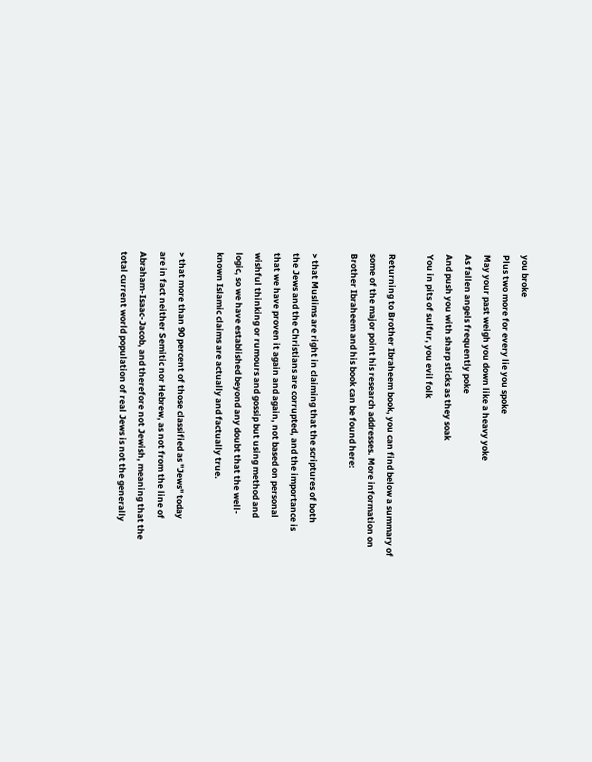you broke
Plus two more for every lie you spoke
May your past weigh you down like a heavy yoke
As fallen angels frequently poke
And push you with sharp sticks as they soak
You in pits of sulfur, you evil folk

Returning to Brother Ibraheem book, you can find below a summary of some of the major point his research addresses. More information on Brother Ibraheem and his book can be found here:

> that Muslims are right in claiming that the scriptures of both
the Jews and the Christians are corrupted, and the importance is
that we have proven it again and again, not based on personal
wishful thinking or rumours and gossip but using method and
logic, so we have established beyond any doubt that the well-
known Islamic claims are actually and factually true.

> that more than 90 percent of those classified as "Jews" today
are in fact neither Semitic nor Hebrew, as not from the line of
Abraham-Isaac-Jacob, and therefore not Jewish, meaning that the
total current world population of real Jews is not the generally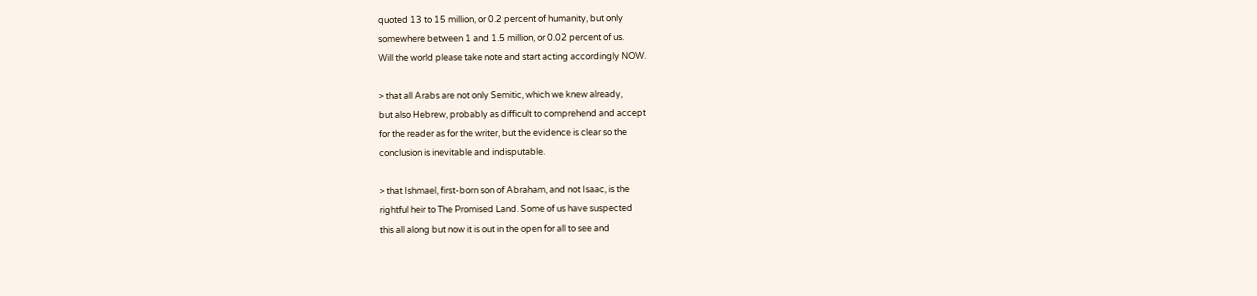quoted 13 to 15 million, or 0.2 percent of humanity, but only
somewhere between 1 and 1.5 million, or 0.02 percent of us.
Will the world please take note and start acting accordingly NOW.

> that all Arabs are not only Semitic, which we knew already,
but also Hebrew, probably as difficult to comprehend and accept
for the reader as for the writer, but the evidence is clear so the
conclusion is inevitable and indisputable.

> that Ishmael, first-born son of Abraham, and not Isaac, is the
rightful heir to The Promised Land. Some of us have suspected
this all along but now it is out in the open for all to see and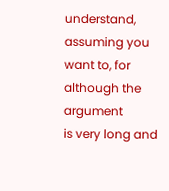understand, assuming you want to, for although the argument
is very long and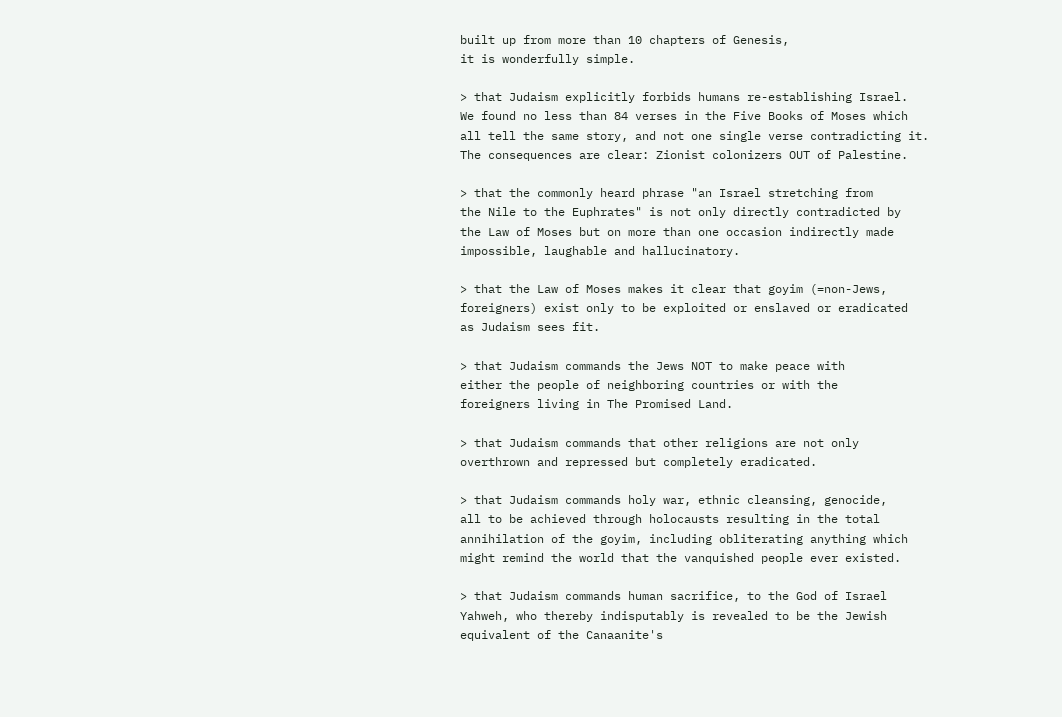built up from more than 10 chapters of Genesis,
it is wonderfully simple.

> that Judaism explicitly forbids humans re-establishing Israel.
We found no less than 84 verses in the Five Books of Moses which
all tell the same story, and not one single verse contradicting it.
The consequences are clear: Zionist colonizers OUT of Palestine.

> that the commonly heard phrase "an Israel stretching from
the Nile to the Euphrates" is not only directly contradicted by
the Law of Moses but on more than one occasion indirectly made
impossible, laughable and hallucinatory.

> that the Law of Moses makes it clear that goyim (=non-Jews,
foreigners) exist only to be exploited or enslaved or eradicated
as Judaism sees fit.

> that Judaism commands the Jews NOT to make peace with
either the people of neighboring countries or with the
foreigners living in The Promised Land.

> that Judaism commands that other religions are not only
overthrown and repressed but completely eradicated.

> that Judaism commands holy war, ethnic cleansing, genocide,
all to be achieved through holocausts resulting in the total
annihilation of the goyim, including obliterating anything which
might remind the world that the vanquished people ever existed.

> that Judaism commands human sacrifice, to the God of Israel
Yahweh, who thereby indisputably is revealed to be the Jewish
equivalent of the Canaanite's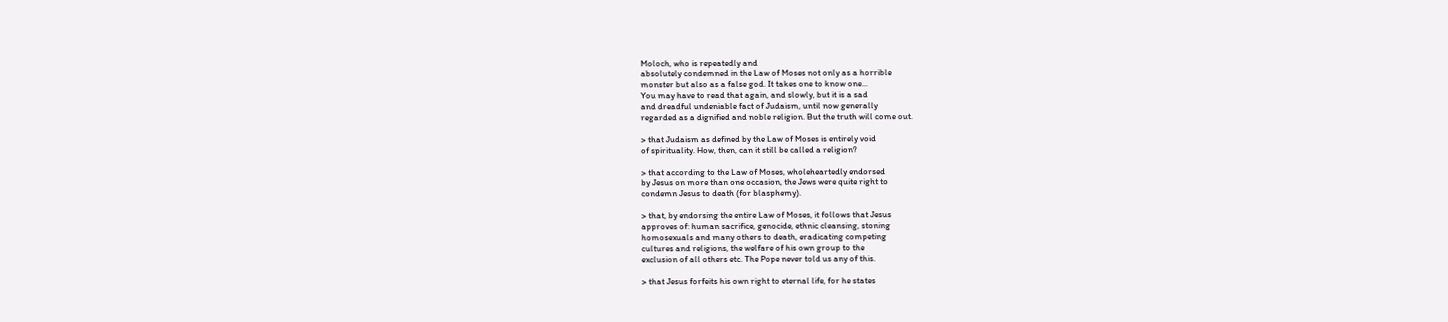Moloch, who is repeatedly and
absolutely condemned in the Law of Moses not only as a horrible
monster but also as a false god. It takes one to know one...
You may have to read that again, and slowly, but it is a sad
and dreadful undeniable fact of Judaism, until now generally
regarded as a dignified and noble religion. But the truth will come out.

> that Judaism as defined by the Law of Moses is entirely void
of spirituality. How, then, can it still be called a religion?

> that according to the Law of Moses, wholeheartedly endorsed
by Jesus on more than one occasion, the Jews were quite right to
condemn Jesus to death (for blasphemy).

> that, by endorsing the entire Law of Moses, it follows that Jesus
approves of: human sacrifice, genocide, ethnic cleansing, stoning
homosexuals and many others to death, eradicating competing
cultures and religions, the welfare of his own group to the
exclusion of all others etc. The Pope never told us any of this.

> that Jesus forfeits his own right to eternal life, for he states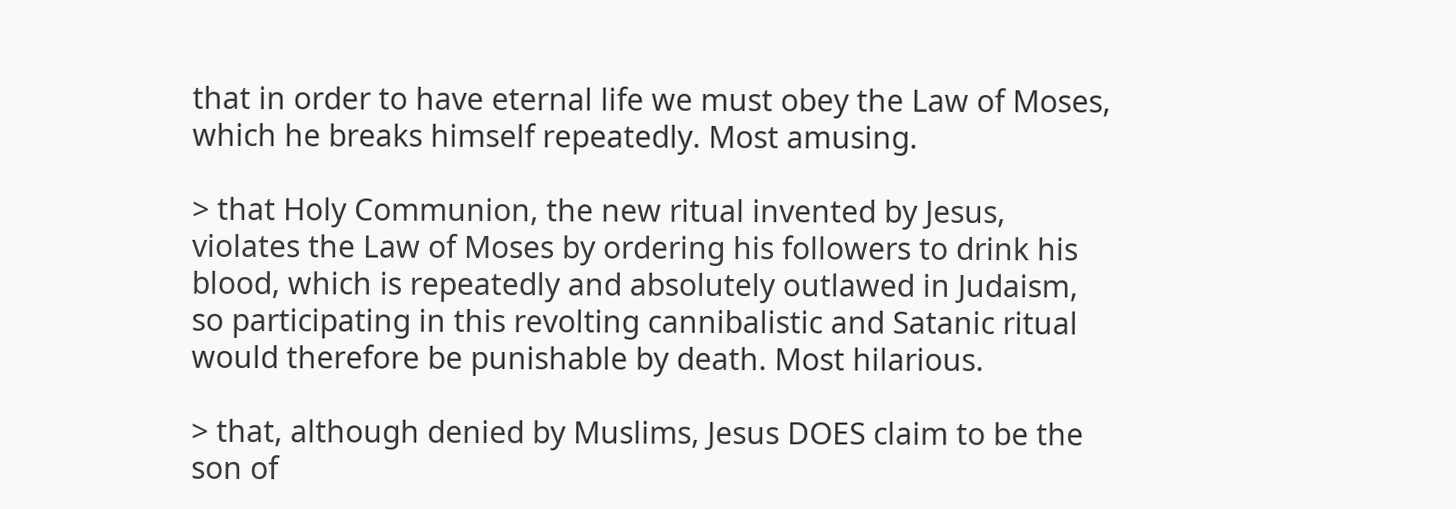that in order to have eternal life we must obey the Law of Moses,
which he breaks himself repeatedly. Most amusing.

> that Holy Communion, the new ritual invented by Jesus,
violates the Law of Moses by ordering his followers to drink his
blood, which is repeatedly and absolutely outlawed in Judaism,
so participating in this revolting cannibalistic and Satanic ritual
would therefore be punishable by death. Most hilarious.

> that, although denied by Muslims, Jesus DOES claim to be the
son of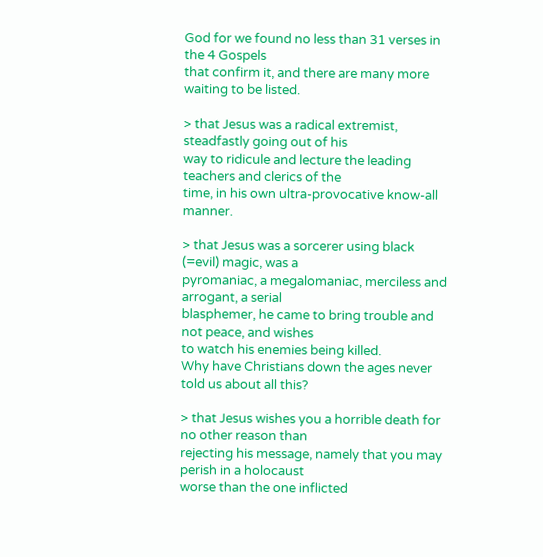God for we found no less than 31 verses in the 4 Gospels
that confirm it, and there are many more waiting to be listed.

> that Jesus was a radical extremist, steadfastly going out of his
way to ridicule and lecture the leading teachers and clerics of the
time, in his own ultra-provocative know-all manner.

> that Jesus was a sorcerer using black (=evil) magic, was a
pyromaniac, a megalomaniac, merciless and arrogant, a serial
blasphemer, he came to bring trouble and not peace, and wishes
to watch his enemies being killed.
Why have Christians down the ages never told us about all this?

> that Jesus wishes you a horrible death for no other reason than
rejecting his message, namely that you may perish in a holocaust
worse than the one inflicted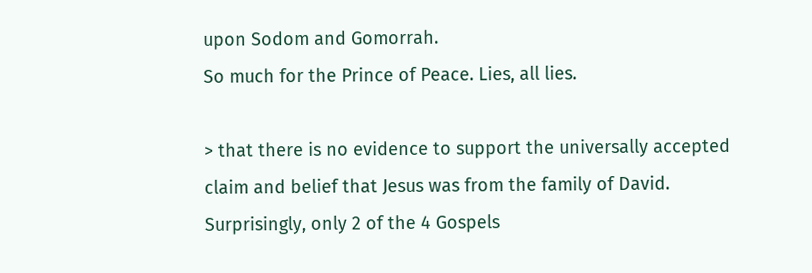upon Sodom and Gomorrah.
So much for the Prince of Peace. Lies, all lies.

> that there is no evidence to support the universally accepted
claim and belief that Jesus was from the family of David.
Surprisingly, only 2 of the 4 Gospels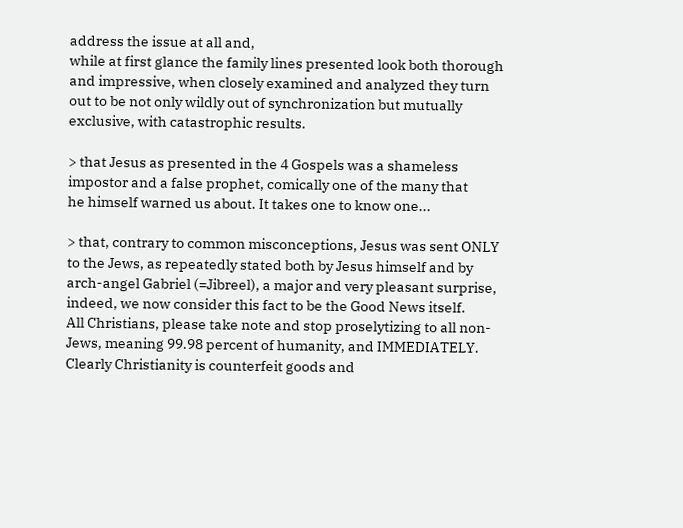address the issue at all and,
while at first glance the family lines presented look both thorough
and impressive, when closely examined and analyzed they turn
out to be not only wildly out of synchronization but mutually
exclusive, with catastrophic results.

> that Jesus as presented in the 4 Gospels was a shameless
impostor and a false prophet, comically one of the many that
he himself warned us about. It takes one to know one...

> that, contrary to common misconceptions, Jesus was sent ONLY
to the Jews, as repeatedly stated both by Jesus himself and by
arch-angel Gabriel (=Jibreel), a major and very pleasant surprise,
indeed, we now consider this fact to be the Good News itself.
All Christians, please take note and stop proselytizing to all non-
Jews, meaning 99.98 percent of humanity, and IMMEDIATELY.
Clearly Christianity is counterfeit goods and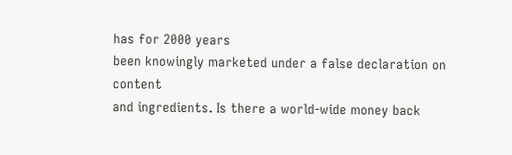has for 2000 years
been knowingly marketed under a false declaration on content
and ingredients. Is there a world-wide money back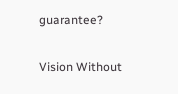guarantee?

Vision Without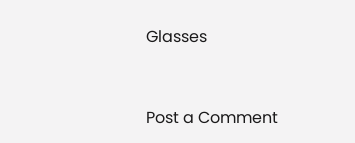Glasses


Post a Comment